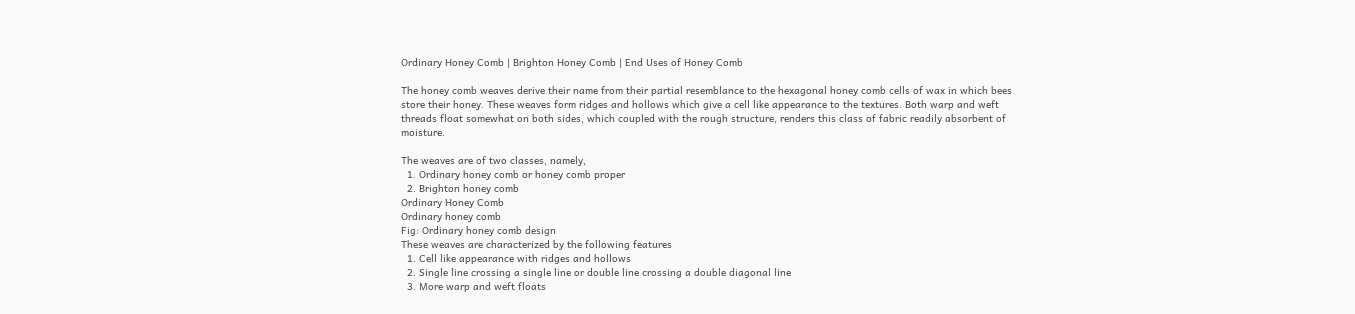Ordinary Honey Comb | Brighton Honey Comb | End Uses of Honey Comb

The honey comb weaves derive their name from their partial resemblance to the hexagonal honey comb cells of wax in which bees store their honey. These weaves form ridges and hollows which give a cell like appearance to the textures. Both warp and weft threads float somewhat on both sides, which coupled with the rough structure, renders this class of fabric readily absorbent of moisture.

The weaves are of two classes, namely,
  1. Ordinary honey comb or honey comb proper
  2. Brighton honey comb
Ordinary Honey Comb
Ordinary honey comb
Fig: Ordinary honey comb design
These weaves are characterized by the following features
  1. Cell like appearance with ridges and hollows
  2. Single line crossing a single line or double line crossing a double diagonal line
  3. More warp and weft floats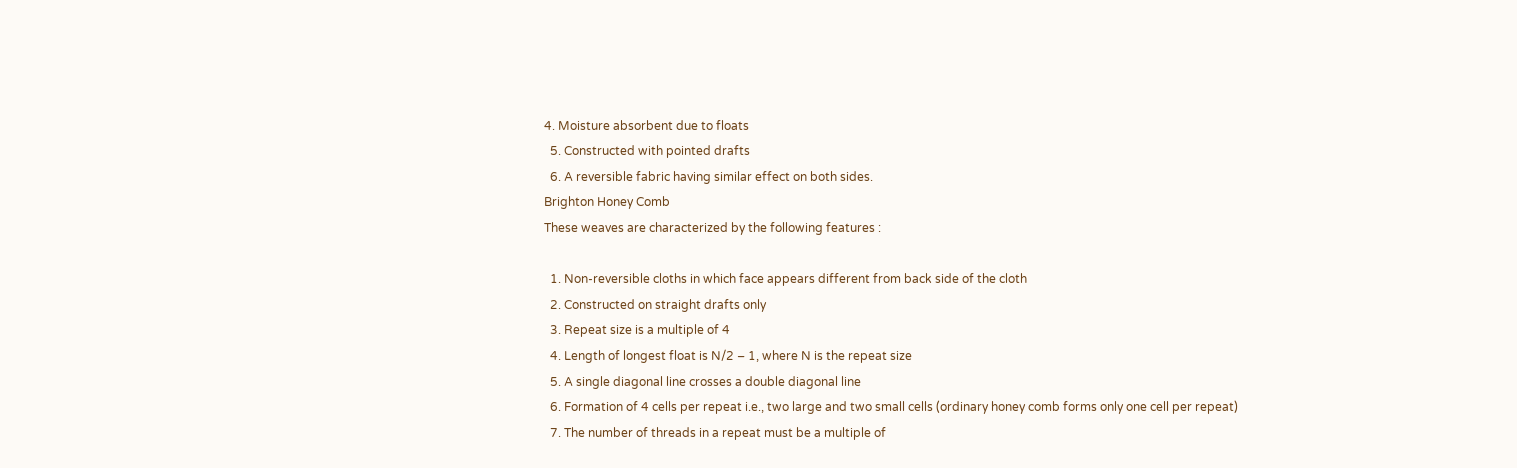4. Moisture absorbent due to floats
  5. Constructed with pointed drafts
  6. A reversible fabric having similar effect on both sides.
Brighton Honey Comb
These weaves are characterized by the following features :

  1. Non-reversible cloths in which face appears different from back side of the cloth
  2. Constructed on straight drafts only
  3. Repeat size is a multiple of 4
  4. Length of longest float is N/2 – 1, where N is the repeat size
  5. A single diagonal line crosses a double diagonal line
  6. Formation of 4 cells per repeat i.e., two large and two small cells (ordinary honey comb forms only one cell per repeat)
  7. The number of threads in a repeat must be a multiple of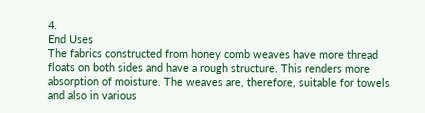4.
End Uses
The fabrics constructed from honey comb weaves have more thread floats on both sides and have a rough structure. This renders more absorption of moisture. The weaves are, therefore, suitable for towels and also in various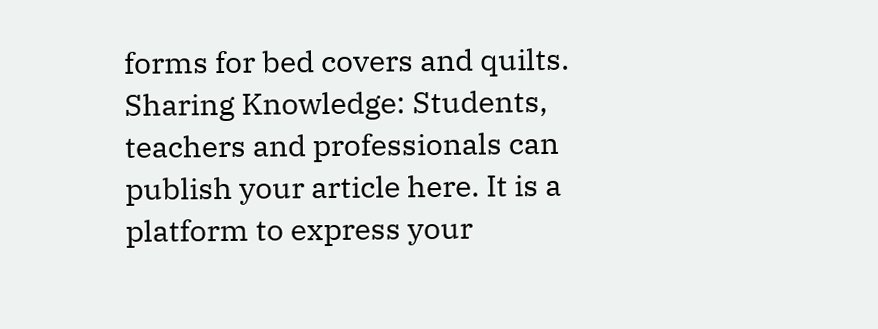forms for bed covers and quilts.
Sharing Knowledge: Students, teachers and professionals can publish your article here. It is a platform to express your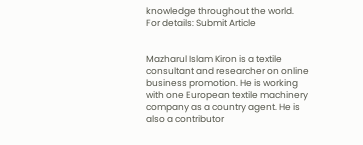knowledge throughout the world. For details: Submit Article


Mazharul Islam Kiron is a textile consultant and researcher on online business promotion. He is working with one European textile machinery company as a country agent. He is also a contributor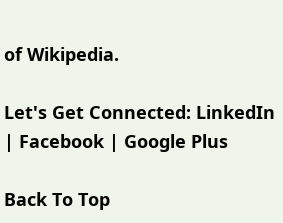of Wikipedia.

Let's Get Connected: LinkedIn | Facebook | Google Plus

Back To Top